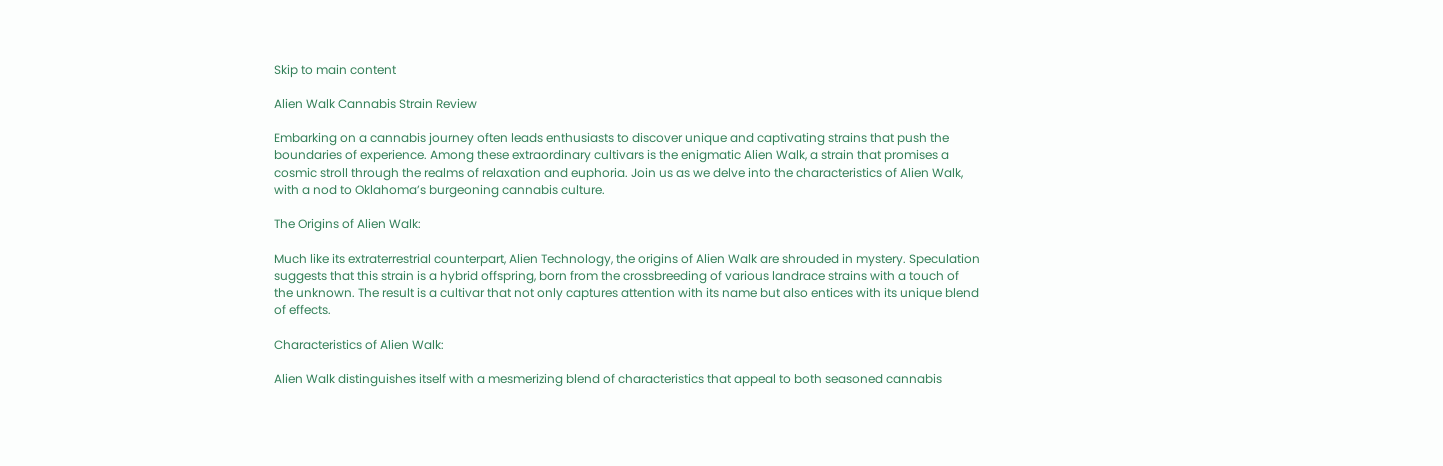Skip to main content

Alien Walk Cannabis Strain Review

Embarking on a cannabis journey often leads enthusiasts to discover unique and captivating strains that push the boundaries of experience. Among these extraordinary cultivars is the enigmatic Alien Walk, a strain that promises a cosmic stroll through the realms of relaxation and euphoria. Join us as we delve into the characteristics of Alien Walk, with a nod to Oklahoma’s burgeoning cannabis culture.

The Origins of Alien Walk:

Much like its extraterrestrial counterpart, Alien Technology, the origins of Alien Walk are shrouded in mystery. Speculation suggests that this strain is a hybrid offspring, born from the crossbreeding of various landrace strains with a touch of the unknown. The result is a cultivar that not only captures attention with its name but also entices with its unique blend of effects.

Characteristics of Alien Walk:

Alien Walk distinguishes itself with a mesmerizing blend of characteristics that appeal to both seasoned cannabis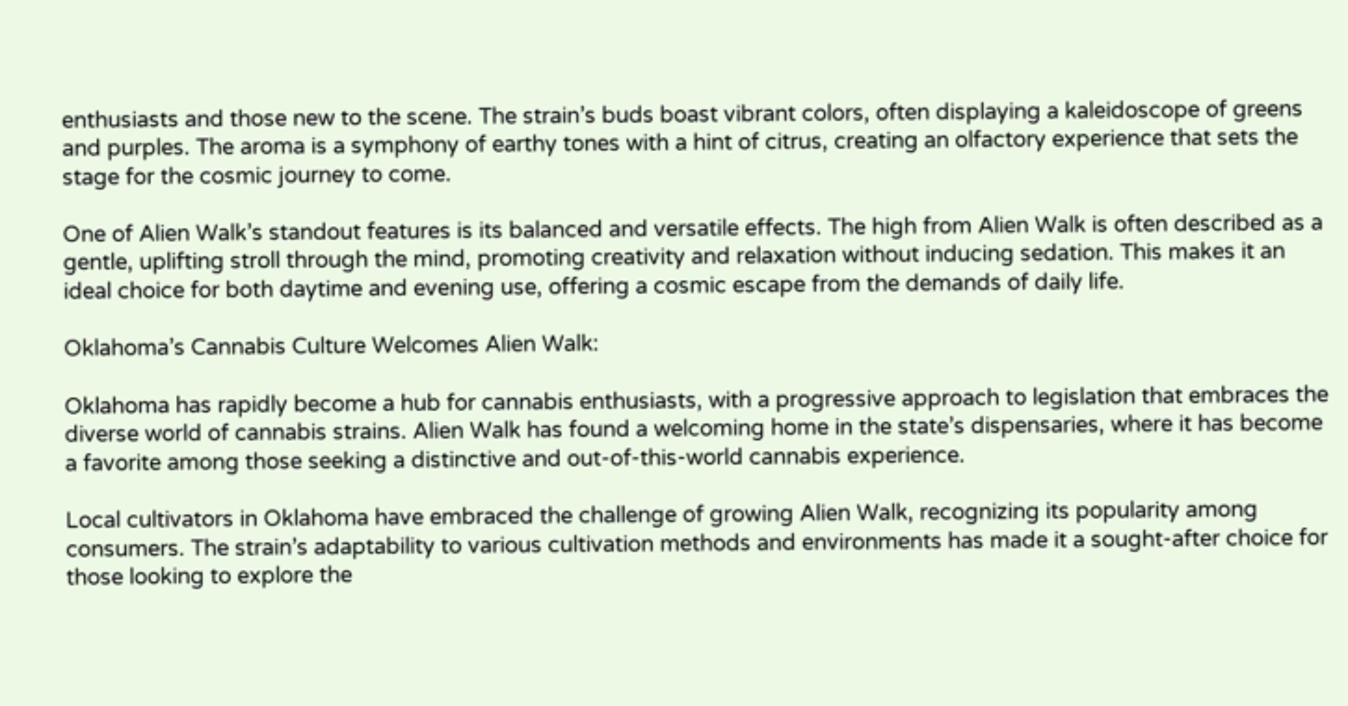enthusiasts and those new to the scene. The strain’s buds boast vibrant colors, often displaying a kaleidoscope of greens and purples. The aroma is a symphony of earthy tones with a hint of citrus, creating an olfactory experience that sets the stage for the cosmic journey to come.

One of Alien Walk’s standout features is its balanced and versatile effects. The high from Alien Walk is often described as a gentle, uplifting stroll through the mind, promoting creativity and relaxation without inducing sedation. This makes it an ideal choice for both daytime and evening use, offering a cosmic escape from the demands of daily life.

Oklahoma’s Cannabis Culture Welcomes Alien Walk:

Oklahoma has rapidly become a hub for cannabis enthusiasts, with a progressive approach to legislation that embraces the diverse world of cannabis strains. Alien Walk has found a welcoming home in the state’s dispensaries, where it has become a favorite among those seeking a distinctive and out-of-this-world cannabis experience.

Local cultivators in Oklahoma have embraced the challenge of growing Alien Walk, recognizing its popularity among consumers. The strain’s adaptability to various cultivation methods and environments has made it a sought-after choice for those looking to explore the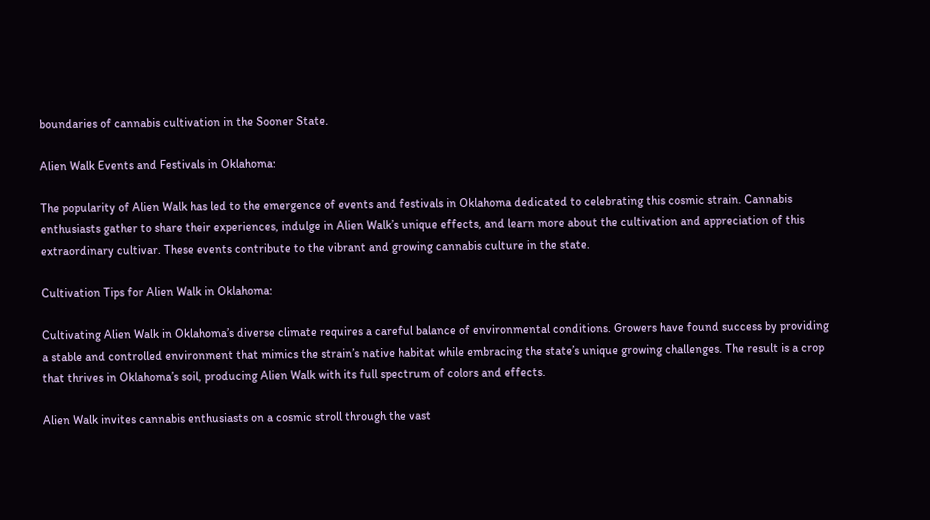boundaries of cannabis cultivation in the Sooner State.

Alien Walk Events and Festivals in Oklahoma:

The popularity of Alien Walk has led to the emergence of events and festivals in Oklahoma dedicated to celebrating this cosmic strain. Cannabis enthusiasts gather to share their experiences, indulge in Alien Walk’s unique effects, and learn more about the cultivation and appreciation of this extraordinary cultivar. These events contribute to the vibrant and growing cannabis culture in the state.

Cultivation Tips for Alien Walk in Oklahoma:

Cultivating Alien Walk in Oklahoma’s diverse climate requires a careful balance of environmental conditions. Growers have found success by providing a stable and controlled environment that mimics the strain’s native habitat while embracing the state’s unique growing challenges. The result is a crop that thrives in Oklahoma’s soil, producing Alien Walk with its full spectrum of colors and effects.

Alien Walk invites cannabis enthusiasts on a cosmic stroll through the vast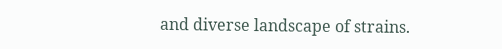and diverse landscape of strains.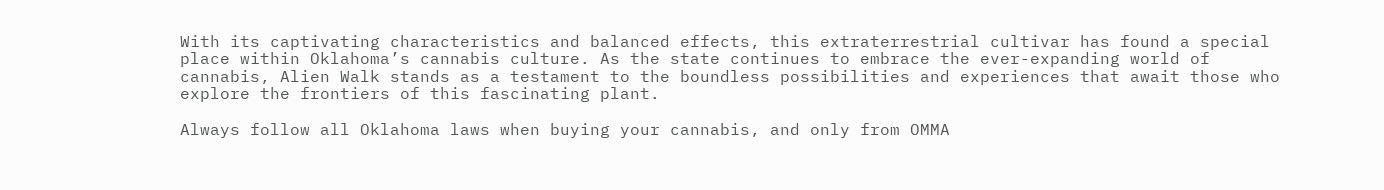With its captivating characteristics and balanced effects, this extraterrestrial cultivar has found a special place within Oklahoma’s cannabis culture. As the state continues to embrace the ever-expanding world of cannabis, Alien Walk stands as a testament to the boundless possibilities and experiences that await those who explore the frontiers of this fascinating plant.

Always follow all Oklahoma laws when buying your cannabis, and only from OMMA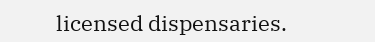licensed dispensaries.